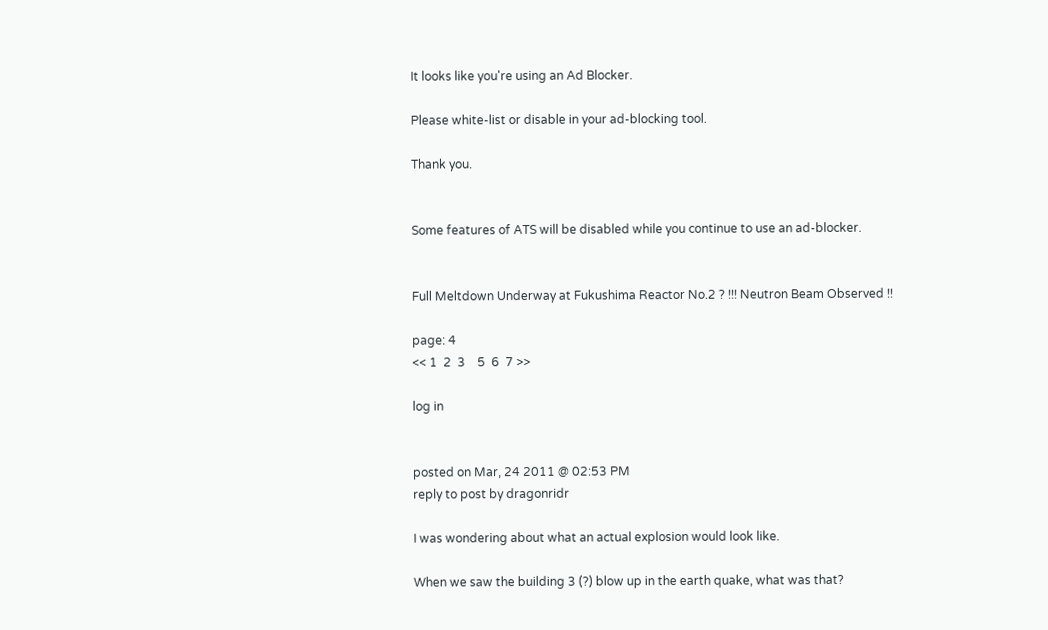It looks like you're using an Ad Blocker.

Please white-list or disable in your ad-blocking tool.

Thank you.


Some features of ATS will be disabled while you continue to use an ad-blocker.


Full Meltdown Underway at Fukushima Reactor No.2 ? !!! Neutron Beam Observed !!

page: 4
<< 1  2  3    5  6  7 >>

log in


posted on Mar, 24 2011 @ 02:53 PM
reply to post by dragonridr

I was wondering about what an actual explosion would look like.

When we saw the building 3 (?) blow up in the earth quake, what was that?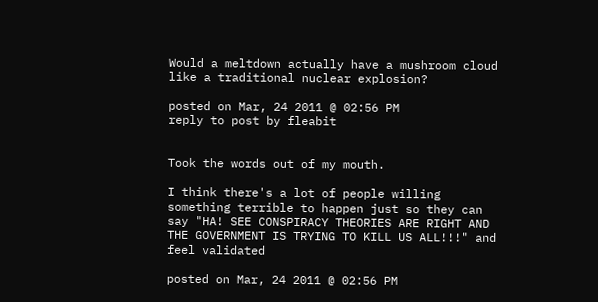Would a meltdown actually have a mushroom cloud like a traditional nuclear explosion?

posted on Mar, 24 2011 @ 02:56 PM
reply to post by fleabit


Took the words out of my mouth.

I think there's a lot of people willing something terrible to happen just so they can say "HA! SEE CONSPIRACY THEORIES ARE RIGHT AND THE GOVERNMENT IS TRYING TO KILL US ALL!!!" and feel validated

posted on Mar, 24 2011 @ 02:56 PM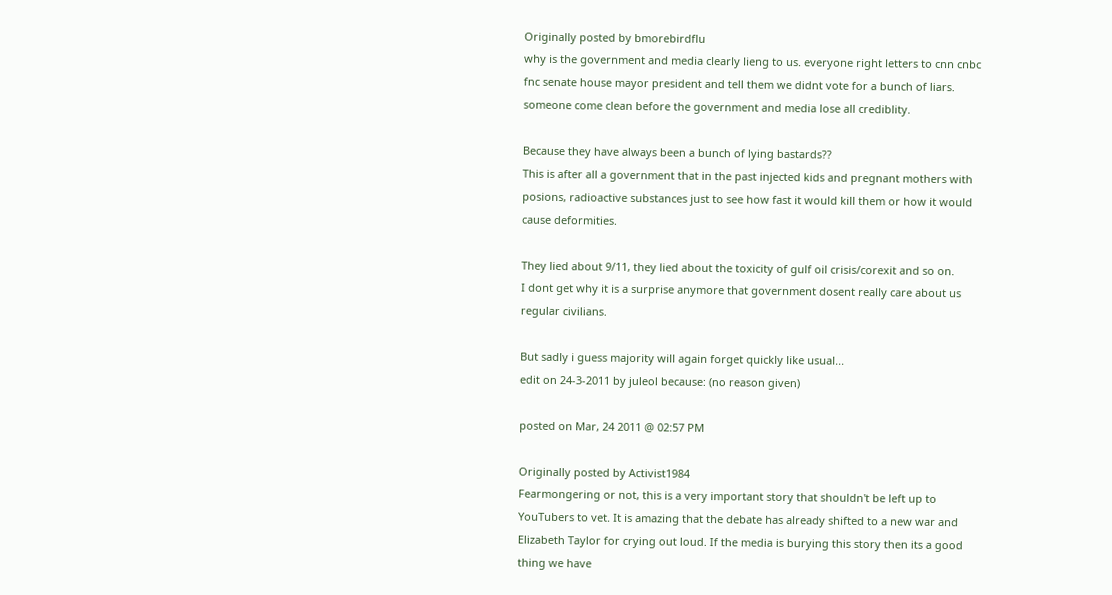Originally posted by bmorebirdflu
why is the government and media clearly lieng to us. everyone right letters to cnn cnbc fnc senate house mayor president and tell them we didnt vote for a bunch of liars. someone come clean before the government and media lose all crediblity.

Because they have always been a bunch of lying bastards??
This is after all a government that in the past injected kids and pregnant mothers with posions, radioactive substances just to see how fast it would kill them or how it would cause deformities.

They lied about 9/11, they lied about the toxicity of gulf oil crisis/corexit and so on.
I dont get why it is a surprise anymore that government dosent really care about us regular civilians.

But sadly i guess majority will again forget quickly like usual...
edit on 24-3-2011 by juleol because: (no reason given)

posted on Mar, 24 2011 @ 02:57 PM

Originally posted by Activist1984
Fearmongering or not, this is a very important story that shouldn't be left up to YouTubers to vet. It is amazing that the debate has already shifted to a new war and Elizabeth Taylor for crying out loud. If the media is burying this story then its a good thing we have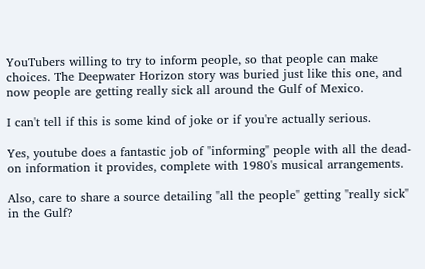YouTubers willing to try to inform people, so that people can make choices. The Deepwater Horizon story was buried just like this one, and now people are getting really sick all around the Gulf of Mexico.

I can't tell if this is some kind of joke or if you're actually serious.

Yes, youtube does a fantastic job of "informing" people with all the dead-on information it provides, complete with 1980's musical arrangements.

Also, care to share a source detailing "all the people" getting "really sick" in the Gulf?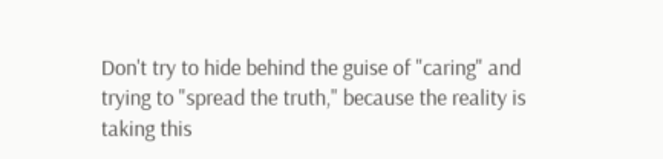Don't try to hide behind the guise of "caring" and trying to "spread the truth," because the reality is taking this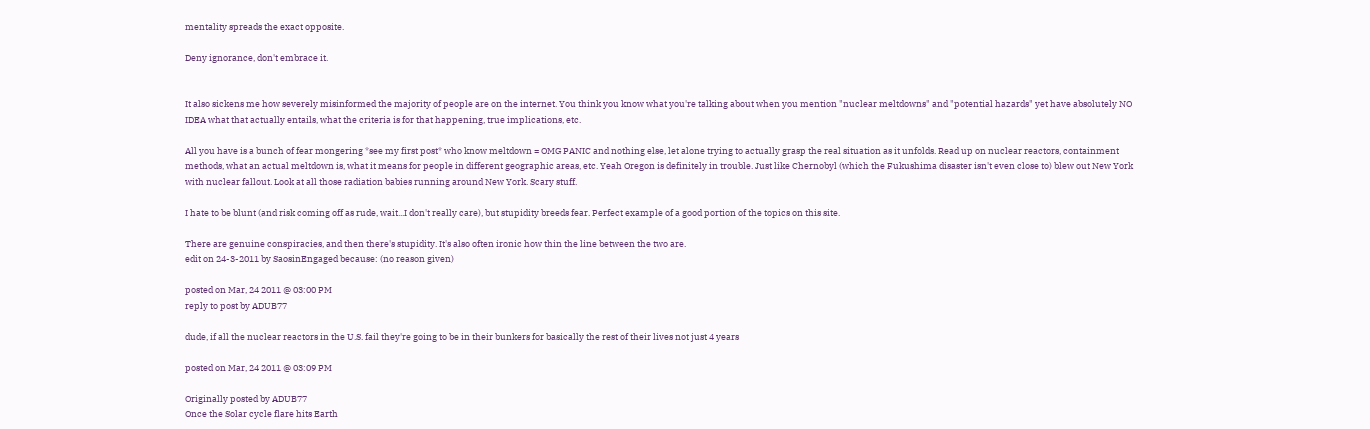mentality spreads the exact opposite.

Deny ignorance, don't embrace it.


It also sickens me how severely misinformed the majority of people are on the internet. You think you know what you're talking about when you mention "nuclear meltdowns" and "potential hazards" yet have absolutely NO IDEA what that actually entails, what the criteria is for that happening, true implications, etc.

All you have is a bunch of fear mongering *see my first post* who know meltdown = OMG PANIC and nothing else, let alone trying to actually grasp the real situation as it unfolds. Read up on nuclear reactors, containment methods, what an actual meltdown is, what it means for people in different geographic areas, etc. Yeah Oregon is definitely in trouble. Just like Chernobyl (which the Fukushima disaster isn't even close to) blew out New York with nuclear fallout. Look at all those radiation babies running around New York. Scary stuff.

I hate to be blunt (and risk coming off as rude, wait...I don't really care), but stupidity breeds fear. Perfect example of a good portion of the topics on this site.

There are genuine conspiracies, and then there's stupidity. It's also often ironic how thin the line between the two are.
edit on 24-3-2011 by SaosinEngaged because: (no reason given)

posted on Mar, 24 2011 @ 03:00 PM
reply to post by ADUB77

dude, if all the nuclear reactors in the U.S. fail they're going to be in their bunkers for basically the rest of their lives not just 4 years

posted on Mar, 24 2011 @ 03:09 PM

Originally posted by ADUB77
Once the Solar cycle flare hits Earth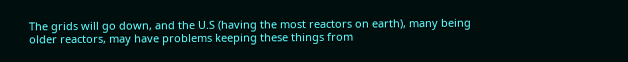The grids will go down, and the U.S (having the most reactors on earth), many being older reactors, may have problems keeping these things from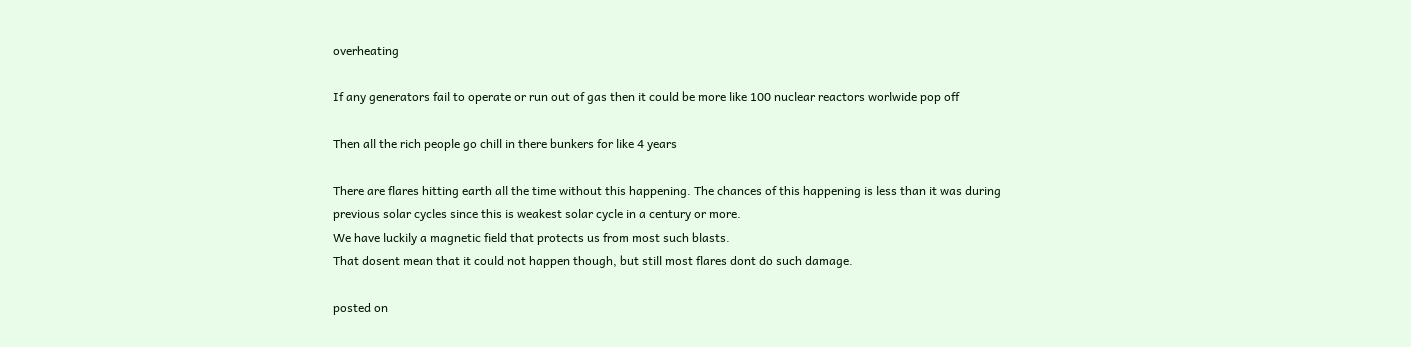overheating

If any generators fail to operate or run out of gas then it could be more like 100 nuclear reactors worlwide pop off

Then all the rich people go chill in there bunkers for like 4 years

There are flares hitting earth all the time without this happening. The chances of this happening is less than it was during previous solar cycles since this is weakest solar cycle in a century or more.
We have luckily a magnetic field that protects us from most such blasts.
That dosent mean that it could not happen though, but still most flares dont do such damage.

posted on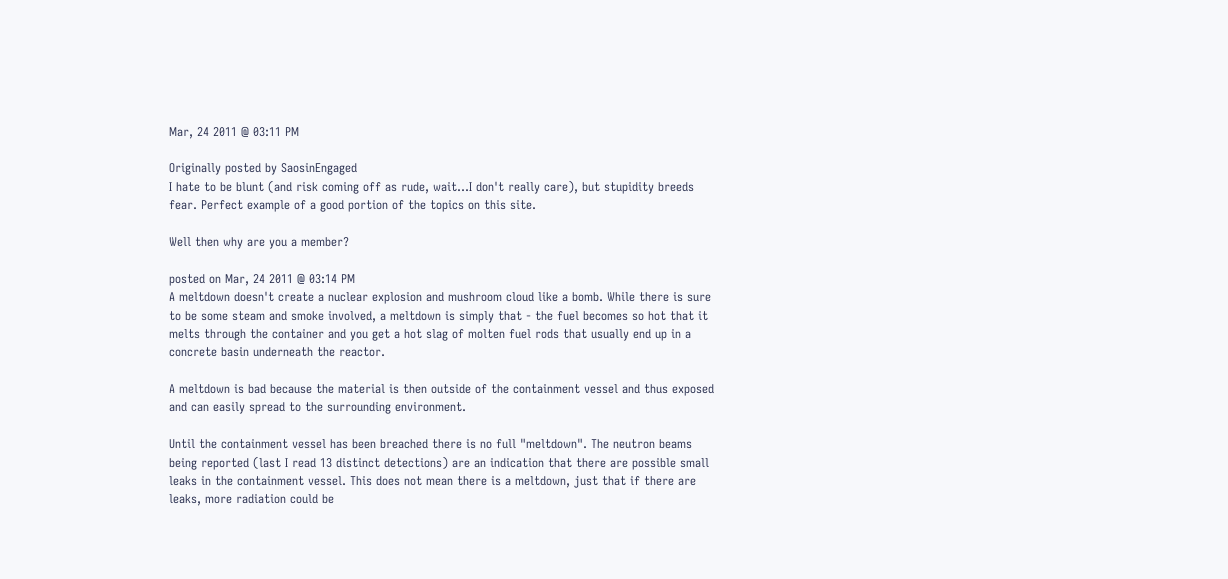Mar, 24 2011 @ 03:11 PM

Originally posted by SaosinEngaged
I hate to be blunt (and risk coming off as rude, wait...I don't really care), but stupidity breeds fear. Perfect example of a good portion of the topics on this site.

Well then why are you a member?

posted on Mar, 24 2011 @ 03:14 PM
A meltdown doesn't create a nuclear explosion and mushroom cloud like a bomb. While there is sure to be some steam and smoke involved, a meltdown is simply that - the fuel becomes so hot that it melts through the container and you get a hot slag of molten fuel rods that usually end up in a concrete basin underneath the reactor.

A meltdown is bad because the material is then outside of the containment vessel and thus exposed and can easily spread to the surrounding environment.

Until the containment vessel has been breached there is no full "meltdown". The neutron beams being reported (last I read 13 distinct detections) are an indication that there are possible small leaks in the containment vessel. This does not mean there is a meltdown, just that if there are leaks, more radiation could be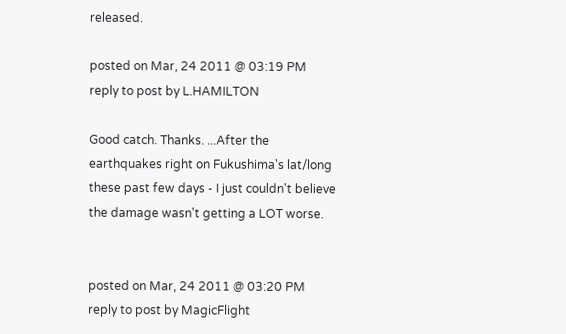released.

posted on Mar, 24 2011 @ 03:19 PM
reply to post by L.HAMILTON

Good catch. Thanks. ...After the earthquakes right on Fukushima's lat/long these past few days - I just couldn't believe the damage wasn't getting a LOT worse.


posted on Mar, 24 2011 @ 03:20 PM
reply to post by MagicFlight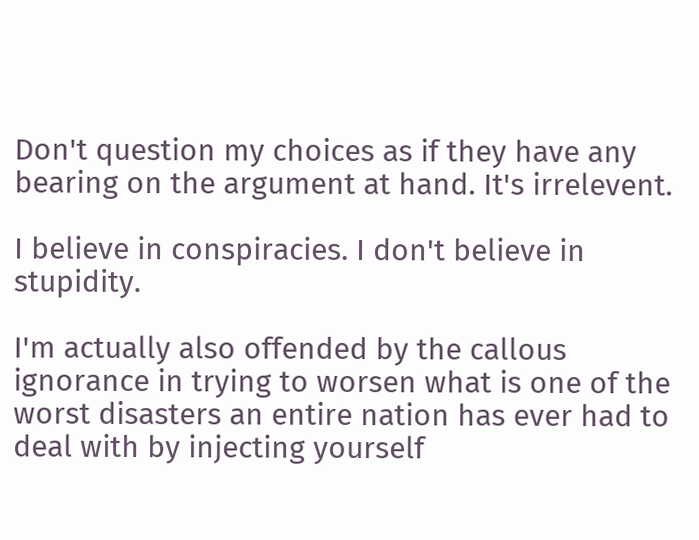Don't question my choices as if they have any bearing on the argument at hand. It's irrelevent.

I believe in conspiracies. I don't believe in stupidity.

I'm actually also offended by the callous ignorance in trying to worsen what is one of the worst disasters an entire nation has ever had to deal with by injecting yourself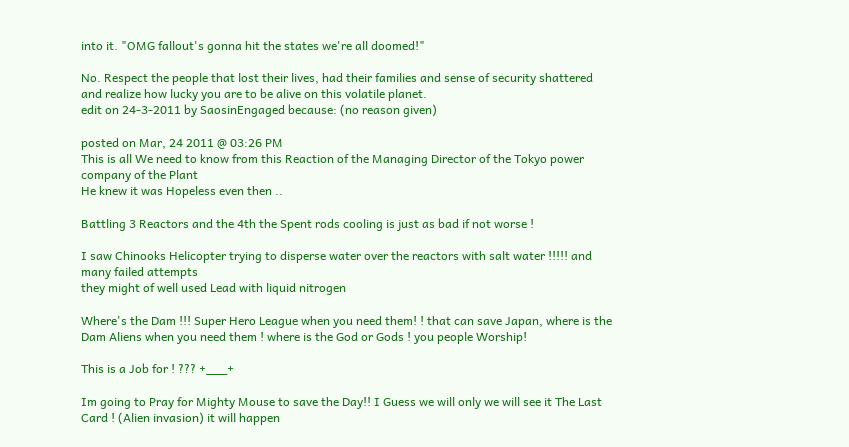into it. "OMG fallout's gonna hit the states we're all doomed!"

No. Respect the people that lost their lives, had their families and sense of security shattered and realize how lucky you are to be alive on this volatile planet.
edit on 24-3-2011 by SaosinEngaged because: (no reason given)

posted on Mar, 24 2011 @ 03:26 PM
This is all We need to know from this Reaction of the Managing Director of the Tokyo power company of the Plant
He knew it was Hopeless even then ..

Battling 3 Reactors and the 4th the Spent rods cooling is just as bad if not worse !

I saw Chinooks Helicopter trying to disperse water over the reactors with salt water !!!!! and many failed attempts
they might of well used Lead with liquid nitrogen

Where's the Dam !!! Super Hero League when you need them! ! that can save Japan, where is the Dam Aliens when you need them ! where is the God or Gods ! you people Worship!

This is a Job for ! ??? +___+

Im going to Pray for Mighty Mouse to save the Day!! I Guess we will only we will see it The Last Card ! (Alien invasion) it will happen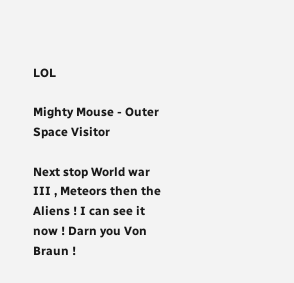LOL

Mighty Mouse - Outer Space Visitor

Next stop World war III , Meteors then the Aliens ! I can see it now ! Darn you Von Braun !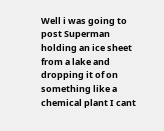Well i was going to post Superman holding an ice sheet from a lake and dropping it of on something like a chemical plant I cant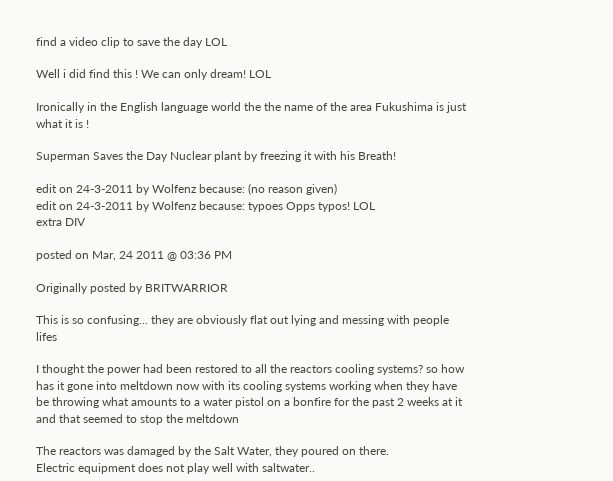find a video clip to save the day LOL

Well i did find this ! We can only dream! LOL

Ironically in the English language world the the name of the area Fukushima is just what it is !

Superman Saves the Day Nuclear plant by freezing it with his Breath!

edit on 24-3-2011 by Wolfenz because: (no reason given)
edit on 24-3-2011 by Wolfenz because: typoes Opps typos! LOL
extra DIV

posted on Mar, 24 2011 @ 03:36 PM

Originally posted by BRITWARRIOR

This is so confusing... they are obviously flat out lying and messing with people lifes

I thought the power had been restored to all the reactors cooling systems? so how has it gone into meltdown now with its cooling systems working when they have be throwing what amounts to a water pistol on a bonfire for the past 2 weeks at it and that seemed to stop the meltdown

The reactors was damaged by the Salt Water, they poured on there.
Electric equipment does not play well with saltwater..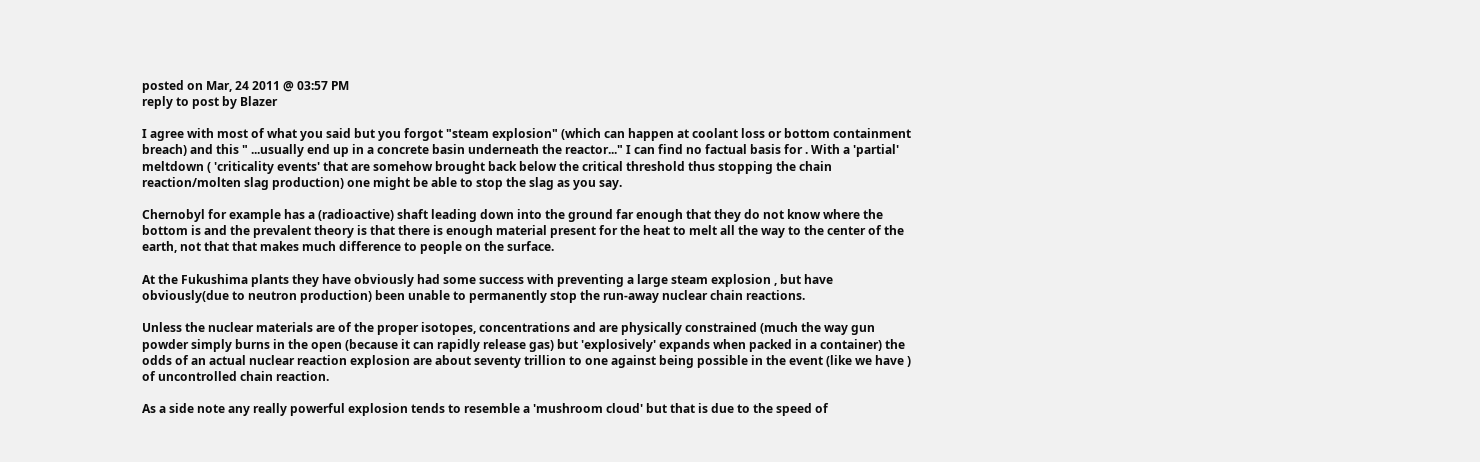posted on Mar, 24 2011 @ 03:57 PM
reply to post by Blazer

I agree with most of what you said but you forgot "steam explosion" (which can happen at coolant loss or bottom containment breach) and this " ...usually end up in a concrete basin underneath the reactor..." I can find no factual basis for . With a 'partial' meltdown ( 'criticality events' that are somehow brought back below the critical threshold thus stopping the chain reaction/molten slag production) one might be able to stop the slag as you say.

Chernobyl for example has a (radioactive) shaft leading down into the ground far enough that they do not know where the bottom is and the prevalent theory is that there is enough material present for the heat to melt all the way to the center of the earth, not that that makes much difference to people on the surface.

At the Fukushima plants they have obviously had some success with preventing a large steam explosion , but have obviously(due to neutron production) been unable to permanently stop the run-away nuclear chain reactions.

Unless the nuclear materials are of the proper isotopes, concentrations and are physically constrained (much the way gun powder simply burns in the open (because it can rapidly release gas) but 'explosively' expands when packed in a container) the odds of an actual nuclear reaction explosion are about seventy trillion to one against being possible in the event (like we have ) of uncontrolled chain reaction.

As a side note any really powerful explosion tends to resemble a 'mushroom cloud' but that is due to the speed of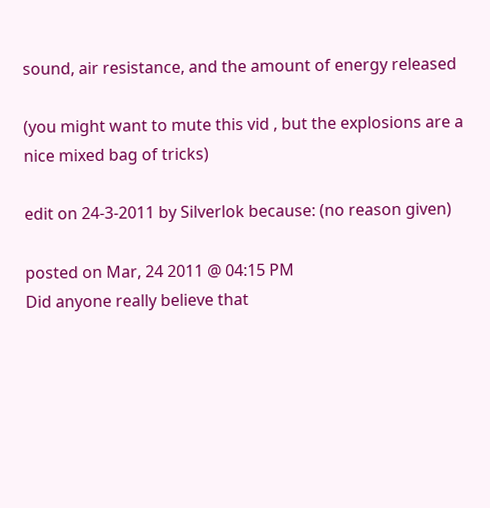sound, air resistance, and the amount of energy released

(you might want to mute this vid , but the explosions are a nice mixed bag of tricks)

edit on 24-3-2011 by Silverlok because: (no reason given)

posted on Mar, 24 2011 @ 04:15 PM
Did anyone really believe that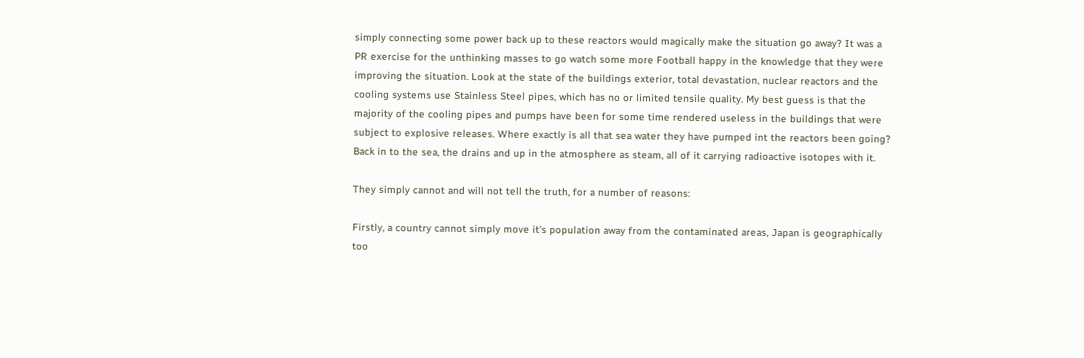simply connecting some power back up to these reactors would magically make the situation go away? It was a PR exercise for the unthinking masses to go watch some more Football happy in the knowledge that they were improving the situation. Look at the state of the buildings exterior, total devastation, nuclear reactors and the cooling systems use Stainless Steel pipes, which has no or limited tensile quality. My best guess is that the majority of the cooling pipes and pumps have been for some time rendered useless in the buildings that were subject to explosive releases. Where exactly is all that sea water they have pumped int the reactors been going? Back in to the sea, the drains and up in the atmosphere as steam, all of it carrying radioactive isotopes with it.

They simply cannot and will not tell the truth, for a number of reasons:

Firstly, a country cannot simply move it's population away from the contaminated areas, Japan is geographically too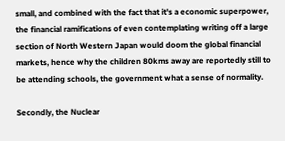small, and combined with the fact that it's a economic superpower, the financial ramifications of even contemplating writing off a large section of North Western Japan would doom the global financial markets, hence why the children 80kms away are reportedly still to be attending schools, the government what a sense of normality.

Secondly, the Nuclear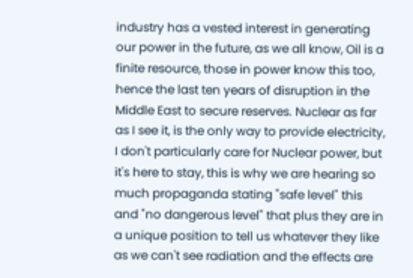industry has a vested interest in generating our power in the future, as we all know, Oil is a finite resource, those in power know this too, hence the last ten years of disruption in the Middle East to secure reserves. Nuclear as far as I see it, is the only way to provide electricity, I don't particularly care for Nuclear power, but it's here to stay, this is why we are hearing so much propaganda stating "safe level" this and "no dangerous level" that plus they are in a unique position to tell us whatever they like as we can't see radiation and the effects are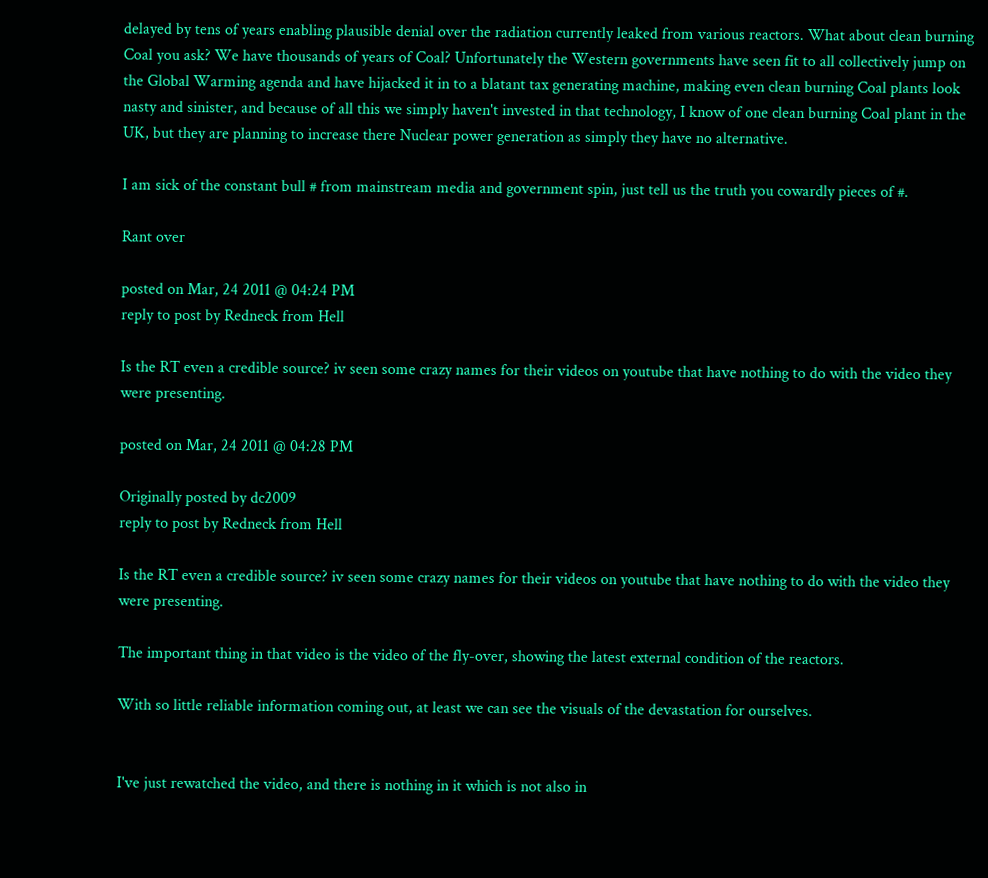delayed by tens of years enabling plausible denial over the radiation currently leaked from various reactors. What about clean burning Coal you ask? We have thousands of years of Coal? Unfortunately the Western governments have seen fit to all collectively jump on the Global Warming agenda and have hijacked it in to a blatant tax generating machine, making even clean burning Coal plants look nasty and sinister, and because of all this we simply haven't invested in that technology, I know of one clean burning Coal plant in the UK, but they are planning to increase there Nuclear power generation as simply they have no alternative.

I am sick of the constant bull # from mainstream media and government spin, just tell us the truth you cowardly pieces of #.

Rant over

posted on Mar, 24 2011 @ 04:24 PM
reply to post by Redneck from Hell

Is the RT even a credible source? iv seen some crazy names for their videos on youtube that have nothing to do with the video they were presenting.

posted on Mar, 24 2011 @ 04:28 PM

Originally posted by dc2009
reply to post by Redneck from Hell

Is the RT even a credible source? iv seen some crazy names for their videos on youtube that have nothing to do with the video they were presenting.

The important thing in that video is the video of the fly-over, showing the latest external condition of the reactors.

With so little reliable information coming out, at least we can see the visuals of the devastation for ourselves.


I've just rewatched the video, and there is nothing in it which is not also in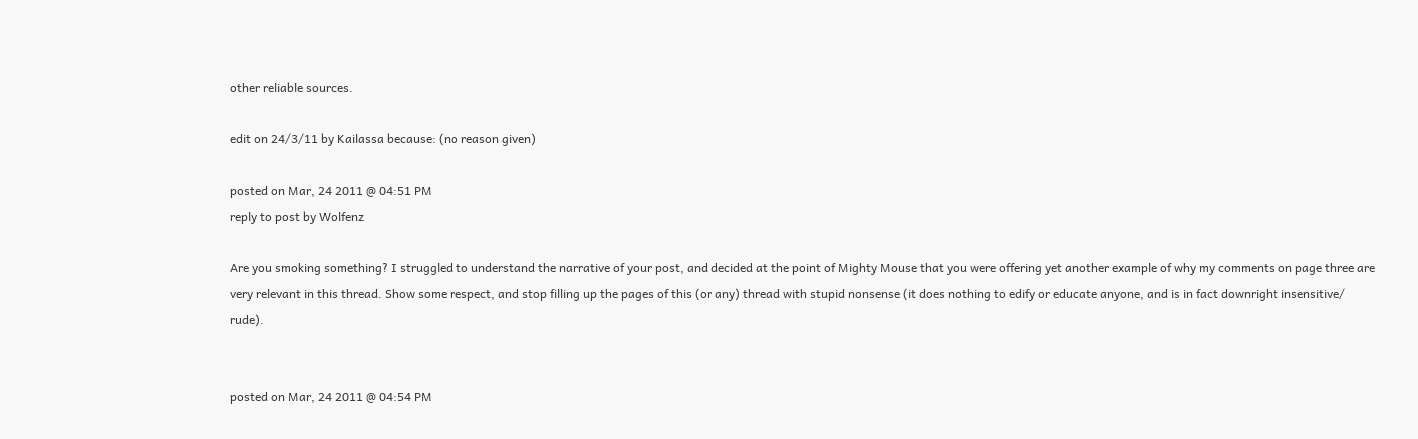other reliable sources.

edit on 24/3/11 by Kailassa because: (no reason given)

posted on Mar, 24 2011 @ 04:51 PM
reply to post by Wolfenz

Are you smoking something? I struggled to understand the narrative of your post, and decided at the point of Mighty Mouse that you were offering yet another example of why my comments on page three are very relevant in this thread. Show some respect, and stop filling up the pages of this (or any) thread with stupid nonsense (it does nothing to edify or educate anyone, and is in fact downright insensitive/ rude).


posted on Mar, 24 2011 @ 04:54 PM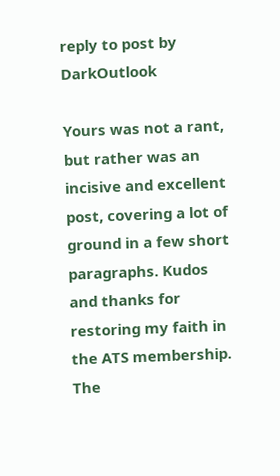reply to post by DarkOutlook

Yours was not a rant, but rather was an incisive and excellent post, covering a lot of ground in a few short paragraphs. Kudos and thanks for restoring my faith in the ATS membership. The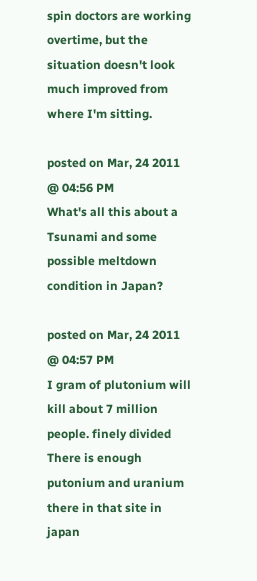spin doctors are working overtime, but the situation doesn't look much improved from where I'm sitting.

posted on Mar, 24 2011 @ 04:56 PM
What's all this about a Tsunami and some possible meltdown condition in Japan?

posted on Mar, 24 2011 @ 04:57 PM
I gram of plutonium will kill about 7 million people. finely divided
There is enough putonium and uranium there in that site in japan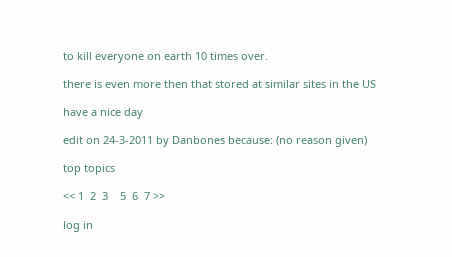to kill everyone on earth 10 times over.

there is even more then that stored at similar sites in the US

have a nice day

edit on 24-3-2011 by Danbones because: (no reason given)

top topics

<< 1  2  3    5  6  7 >>

log in